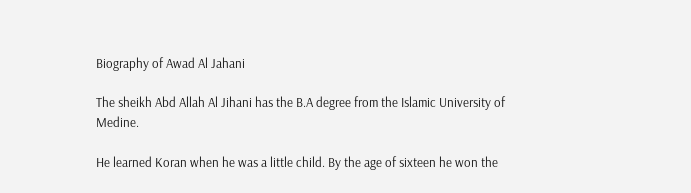Biography of Awad Al Jahani

The sheikh Abd Allah Al Jihani has the B.A degree from the Islamic University of Medine.

He learned Koran when he was a little child. By the age of sixteen he won the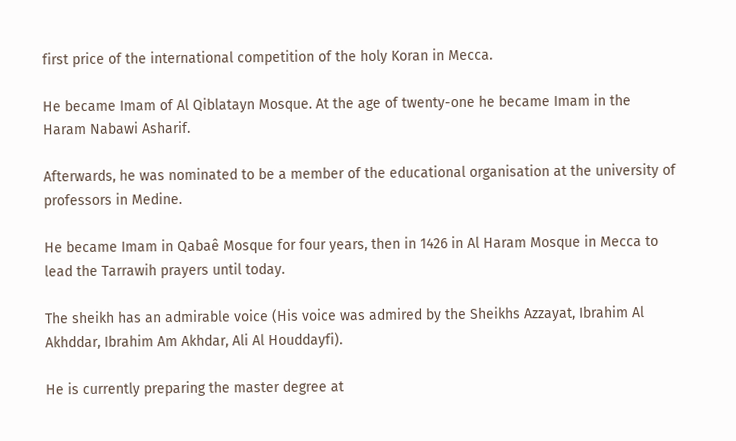first price of the international competition of the holy Koran in Mecca.

He became Imam of Al Qiblatayn Mosque. At the age of twenty-one he became Imam in the Haram Nabawi Asharif.

Afterwards, he was nominated to be a member of the educational organisation at the university of professors in Medine.

He became Imam in Qabaê Mosque for four years, then in 1426 in Al Haram Mosque in Mecca to lead the Tarrawih prayers until today.

The sheikh has an admirable voice (His voice was admired by the Sheikhs Azzayat, Ibrahim Al Akhddar, Ibrahim Am Akhdar, Ali Al Houddayfi).

He is currently preparing the master degree at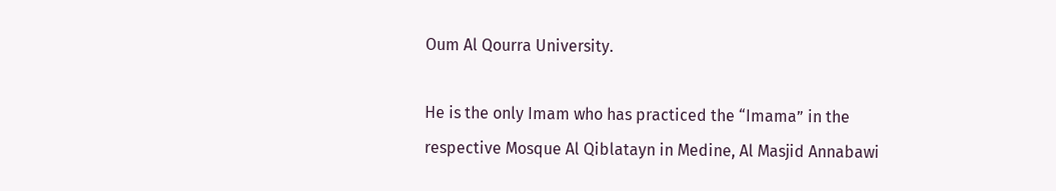Oum Al Qourra University.

He is the only Imam who has practiced the “Imama” in the respective Mosque Al Qiblatayn in Medine, Al Masjid Annabawi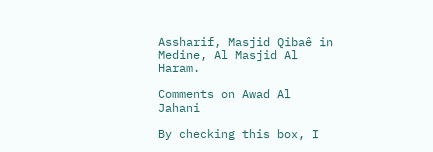Assharif, Masjid Qibaê in Medine, Al Masjid Al Haram.

Comments on Awad Al Jahani

By checking this box, I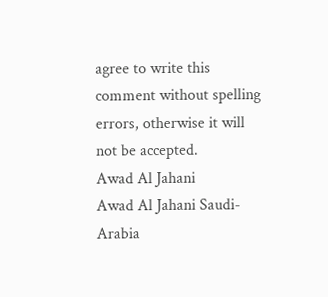agree to write this comment without spelling errors, otherwise it will not be accepted.
Awad Al Jahani
Awad Al Jahani Saudi-Arabia